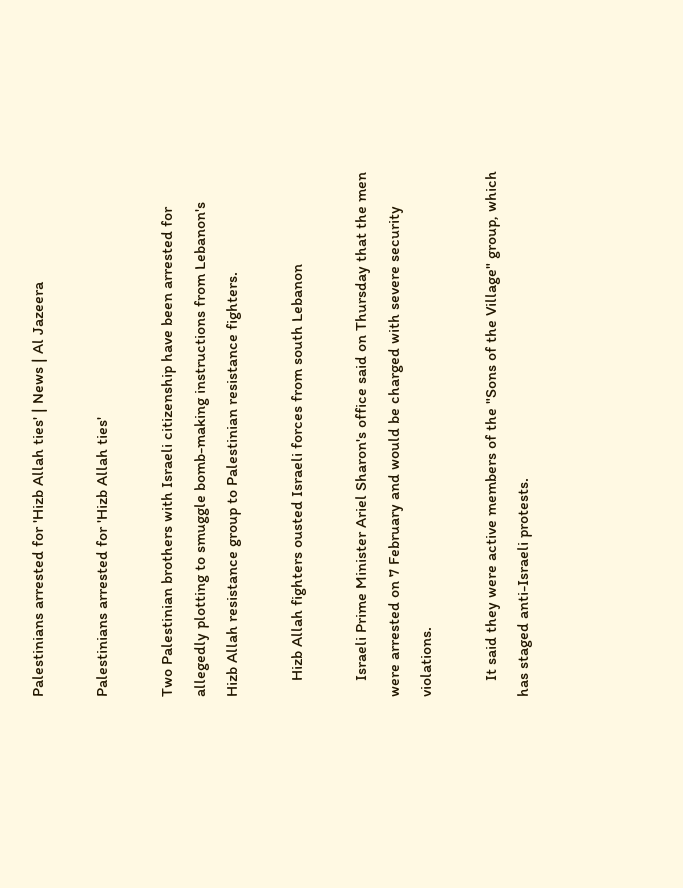Palestinians arrested for 'Hizb Allah ties' | News | Al Jazeera

Palestinians arrested for 'Hizb Allah ties'

Two Palestinian brothers with Israeli citizenship have been arrested for allegedly plotting to smuggle bomb-making instructions from Lebanon's Hizb Allah resistance group to Palestinian resistance fighters.

    Hizb Allah fighters ousted Israeli forces from south Lebanon

    Israeli Prime Minister Ariel Sharon's office said on Thursday that the men were arrested on 7 February and would be charged with severe security violations.

    It said they were active members of the "Sons of the Village" group, which has staged anti-Israeli protests.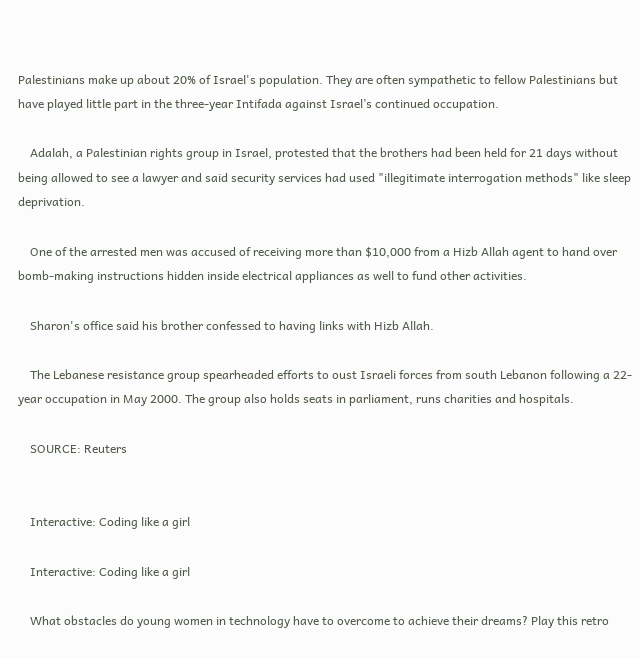Palestinians make up about 20% of Israel's population. They are often sympathetic to fellow Palestinians but have played little part in the three-year Intifada against Israel’s continued occupation.

    Adalah, a Palestinian rights group in Israel, protested that the brothers had been held for 21 days without being allowed to see a lawyer and said security services had used "illegitimate interrogation methods" like sleep deprivation.

    One of the arrested men was accused of receiving more than $10,000 from a Hizb Allah agent to hand over bomb-making instructions hidden inside electrical appliances as well to fund other activities.

    Sharon's office said his brother confessed to having links with Hizb Allah.

    The Lebanese resistance group spearheaded efforts to oust Israeli forces from south Lebanon following a 22-year occupation in May 2000. The group also holds seats in parliament, runs charities and hospitals.

    SOURCE: Reuters


    Interactive: Coding like a girl

    Interactive: Coding like a girl

    What obstacles do young women in technology have to overcome to achieve their dreams? Play this retro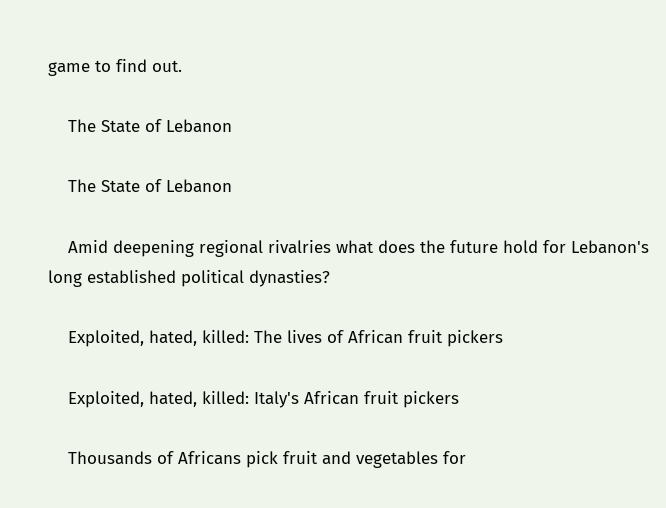game to find out.

    The State of Lebanon

    The State of Lebanon

    Amid deepening regional rivalries what does the future hold for Lebanon's long established political dynasties?

    Exploited, hated, killed: The lives of African fruit pickers

    Exploited, hated, killed: Italy's African fruit pickers

    Thousands of Africans pick fruit and vegetables for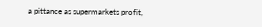a pittance as supermarkets profit,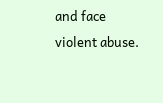and face violent abuse.